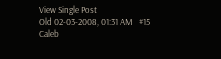View Single Post
Old 02-03-2008, 01:31 AM   #15
Caleb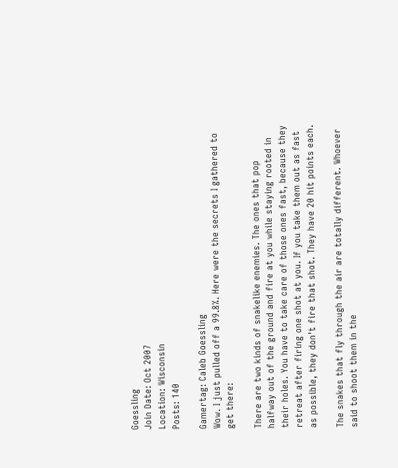Goessling
Join Date: Oct 2007
Location: Wisconsin
Posts: 140

Gamertag: Caleb Goessling
Wow. I just pulled off a 99.8%. Here were the secrets I gathered to get there:

There are two kinds of snakelike enemies. The ones that pop halfway out of the ground and fire at you while staying rooted in their holes. You have to take care of those ones fast, because they retreat after firing one shot at you. If you take them out as fast as possible, they don't fire that shot. They have 20 hit points each.

The snakes that fly through the air are totally different. Whoever said to shoot them in the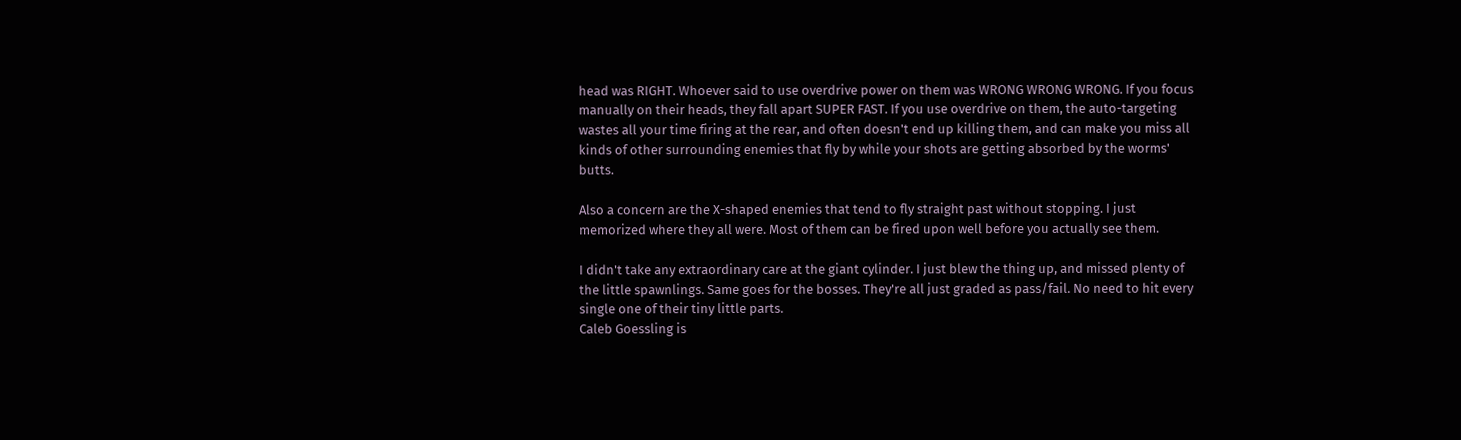head was RIGHT. Whoever said to use overdrive power on them was WRONG WRONG WRONG. If you focus manually on their heads, they fall apart SUPER FAST. If you use overdrive on them, the auto-targeting wastes all your time firing at the rear, and often doesn't end up killing them, and can make you miss all kinds of other surrounding enemies that fly by while your shots are getting absorbed by the worms' butts.

Also a concern are the X-shaped enemies that tend to fly straight past without stopping. I just memorized where they all were. Most of them can be fired upon well before you actually see them.

I didn't take any extraordinary care at the giant cylinder. I just blew the thing up, and missed plenty of the little spawnlings. Same goes for the bosses. They're all just graded as pass/fail. No need to hit every single one of their tiny little parts.
Caleb Goessling is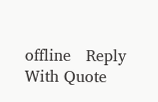offline   Reply With Quote